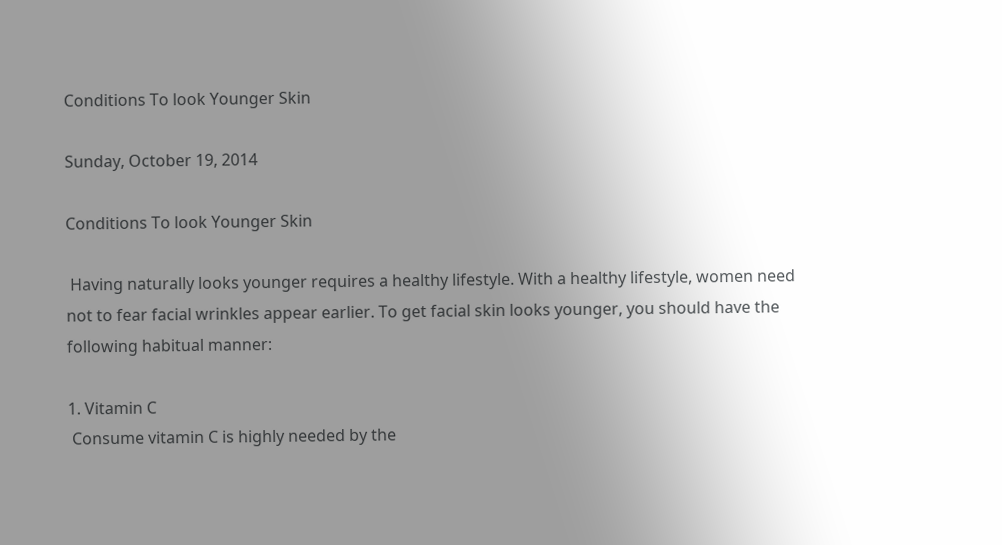Conditions To look Younger Skin

Sunday, October 19, 2014

Conditions To look Younger Skin

 Having naturally looks younger requires a healthy lifestyle. With a healthy lifestyle, women need not to fear facial wrinkles appear earlier. To get facial skin looks younger, you should have the following habitual manner:

1. Vitamin C
 Consume vitamin C is highly needed by the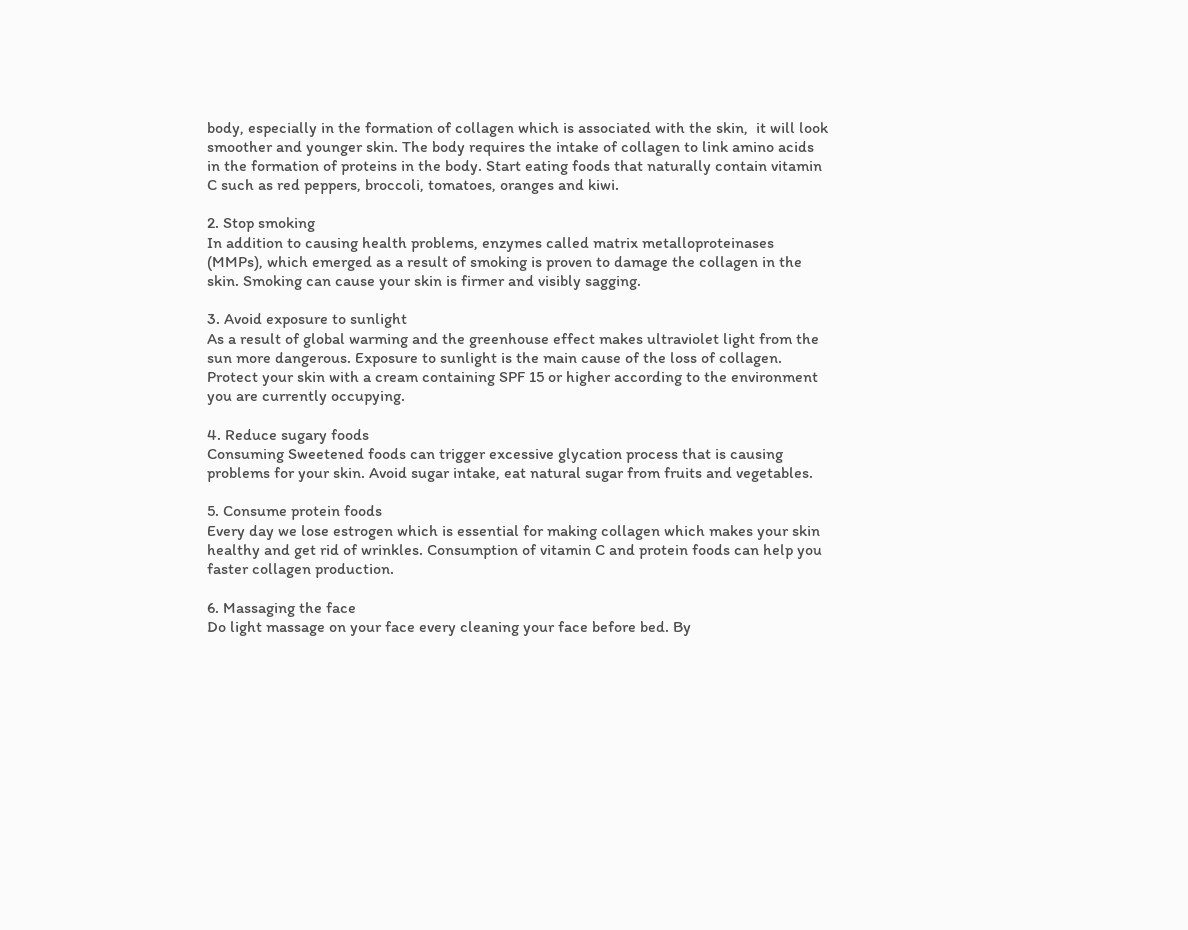body, especially in the formation of collagen which is associated with the skin,  it will look smoother and younger skin. The body requires the intake of collagen to link amino acids in the formation of proteins in the body. Start eating foods that naturally contain vitamin C such as red peppers, broccoli, tomatoes, oranges and kiwi.

2. Stop smoking
In addition to causing health problems, enzymes called matrix metalloproteinases (MMPs), which emerged as a result of smoking is proven to damage the collagen in the skin. Smoking can cause your skin is firmer and visibly sagging.

3. Avoid exposure to sunlight
As a result of global warming and the greenhouse effect makes ultraviolet light from the sun more dangerous. Exposure to sunlight is the main cause of the loss of collagen. Protect your skin with a cream containing SPF 15 or higher according to the environment you are currently occupying.

4. Reduce sugary foods
Consuming Sweetened foods can trigger excessive glycation process that is causing problems for your skin. Avoid sugar intake, eat natural sugar from fruits and vegetables.

5. Consume protein foods
Every day we lose estrogen which is essential for making collagen which makes your skin healthy and get rid of wrinkles. Consumption of vitamin C and protein foods can help you faster collagen production.

6. Massaging the face
Do light massage on your face every cleaning your face before bed. By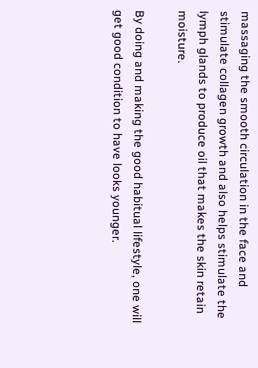massaging the smooth circulation in the face and stimulate collagen growth and also helps stimulate the lymph glands to produce oil that makes the skin retain moisture.

By doing and making the good habitual lifestyle, one will get good condition to have looks younger.